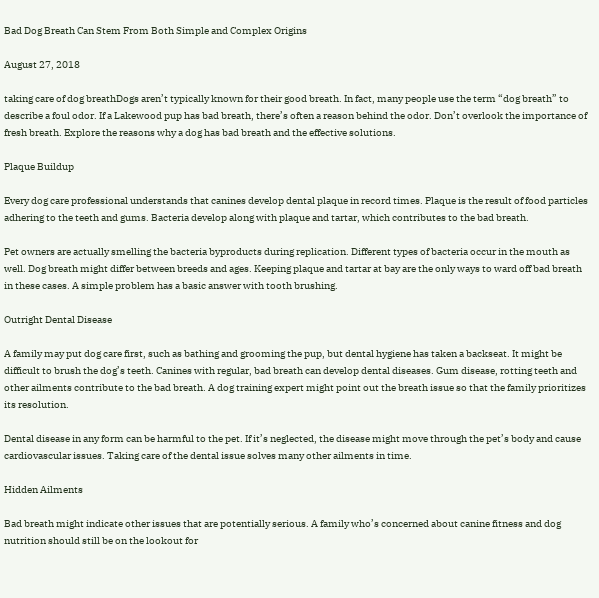Bad Dog Breath Can Stem From Both Simple and Complex Origins

August 27, 2018

taking care of dog breathDogs aren’t typically known for their good breath. In fact, many people use the term “dog breath” to describe a foul odor. If a Lakewood pup has bad breath, there’s often a reason behind the odor. Don’t overlook the importance of fresh breath. Explore the reasons why a dog has bad breath and the effective solutions.

Plaque Buildup

Every dog care professional understands that canines develop dental plaque in record times. Plaque is the result of food particles adhering to the teeth and gums. Bacteria develop along with plaque and tartar, which contributes to the bad breath.

Pet owners are actually smelling the bacteria byproducts during replication. Different types of bacteria occur in the mouth as well. Dog breath might differ between breeds and ages. Keeping plaque and tartar at bay are the only ways to ward off bad breath in these cases. A simple problem has a basic answer with tooth brushing.

Outright Dental Disease

A family may put dog care first, such as bathing and grooming the pup, but dental hygiene has taken a backseat. It might be difficult to brush the dog’s teeth. Canines with regular, bad breath can develop dental diseases. Gum disease, rotting teeth and other ailments contribute to the bad breath. A dog training expert might point out the breath issue so that the family prioritizes its resolution.

Dental disease in any form can be harmful to the pet. If it’s neglected, the disease might move through the pet’s body and cause cardiovascular issues. Taking care of the dental issue solves many other ailments in time.

Hidden Ailments

Bad breath might indicate other issues that are potentially serious. A family who’s concerned about canine fitness and dog nutrition should still be on the lookout for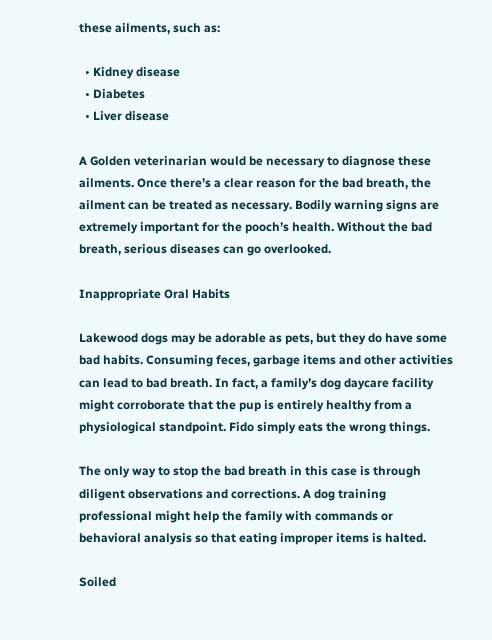these ailments, such as:

  • Kidney disease
  • Diabetes
  • Liver disease

A Golden veterinarian would be necessary to diagnose these ailments. Once there’s a clear reason for the bad breath, the ailment can be treated as necessary. Bodily warning signs are extremely important for the pooch’s health. Without the bad breath, serious diseases can go overlooked.

Inappropriate Oral Habits

Lakewood dogs may be adorable as pets, but they do have some bad habits. Consuming feces, garbage items and other activities can lead to bad breath. In fact, a family’s dog daycare facility might corroborate that the pup is entirely healthy from a physiological standpoint. Fido simply eats the wrong things.

The only way to stop the bad breath in this case is through diligent observations and corrections. A dog training professional might help the family with commands or behavioral analysis so that eating improper items is halted.

Soiled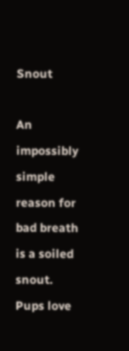Snout

An impossibly simple reason for bad breath is a soiled snout. Pups love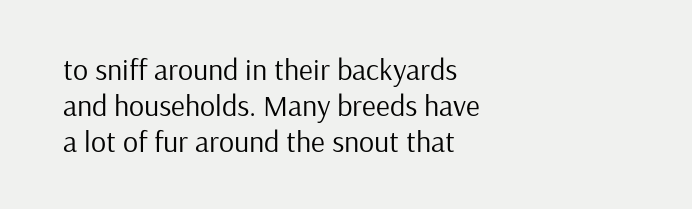to sniff around in their backyards and households. Many breeds have a lot of fur around the snout that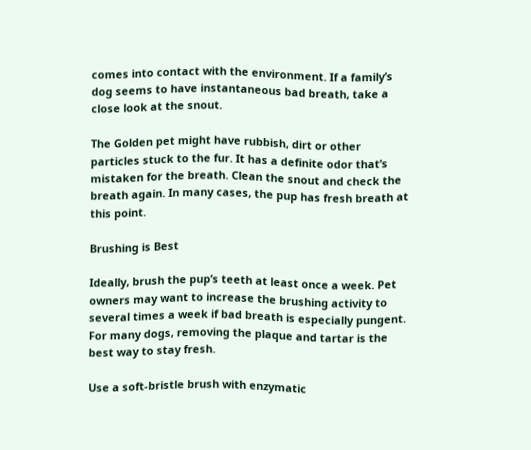comes into contact with the environment. If a family’s dog seems to have instantaneous bad breath, take a close look at the snout.

The Golden pet might have rubbish, dirt or other particles stuck to the fur. It has a definite odor that’s mistaken for the breath. Clean the snout and check the breath again. In many cases, the pup has fresh breath at this point.

Brushing is Best

Ideally, brush the pup’s teeth at least once a week. Pet owners may want to increase the brushing activity to several times a week if bad breath is especially pungent. For many dogs, removing the plaque and tartar is the best way to stay fresh.

Use a soft-bristle brush with enzymatic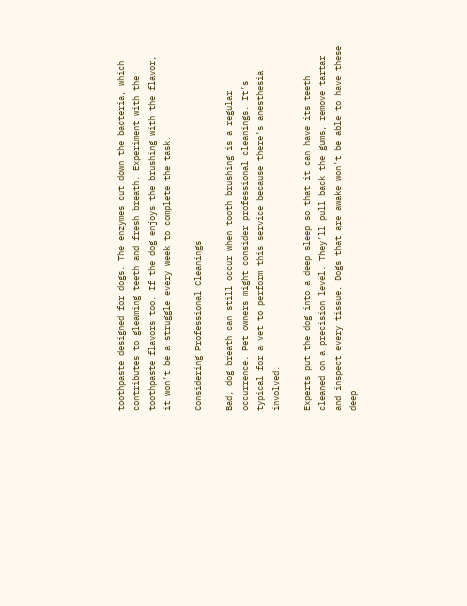toothpaste designed for dogs. The enzymes cut down the bacteria, which contributes to gleaming teeth and fresh breath. Experiment with the toothpaste flavors too. If the dog enjoys the brushing with the flavor, it won’t be a struggle every week to complete the task.

Considering Professional Cleanings

Bad, dog breath can still occur when tooth brushing is a regular occurrence. Pet owners might consider professional cleanings. It’s typical for a vet to perform this service because there’s anesthesia involved.

Experts put the dog into a deep sleep so that it can have its teeth cleaned on a precision level. They’ll pull back the gums, remove tartar and inspect every tissue. Dogs that are awake won’t be able to have these deep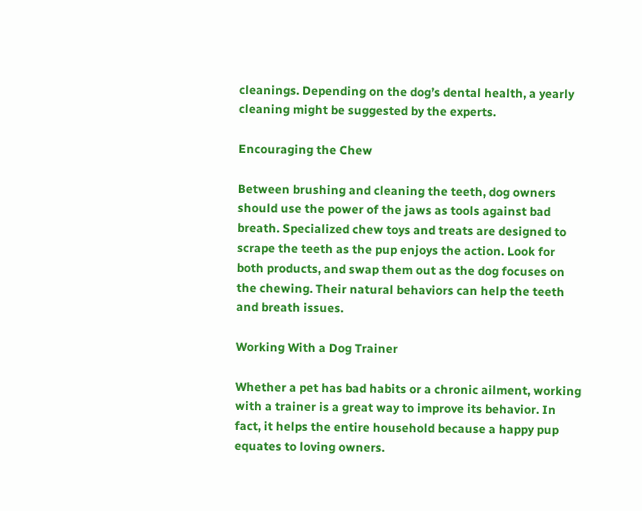cleanings. Depending on the dog’s dental health, a yearly cleaning might be suggested by the experts.

Encouraging the Chew

Between brushing and cleaning the teeth, dog owners should use the power of the jaws as tools against bad breath. Specialized chew toys and treats are designed to scrape the teeth as the pup enjoys the action. Look for both products, and swap them out as the dog focuses on the chewing. Their natural behaviors can help the teeth and breath issues.

Working With a Dog Trainer

Whether a pet has bad habits or a chronic ailment, working with a trainer is a great way to improve its behavior. In fact, it helps the entire household because a happy pup equates to loving owners.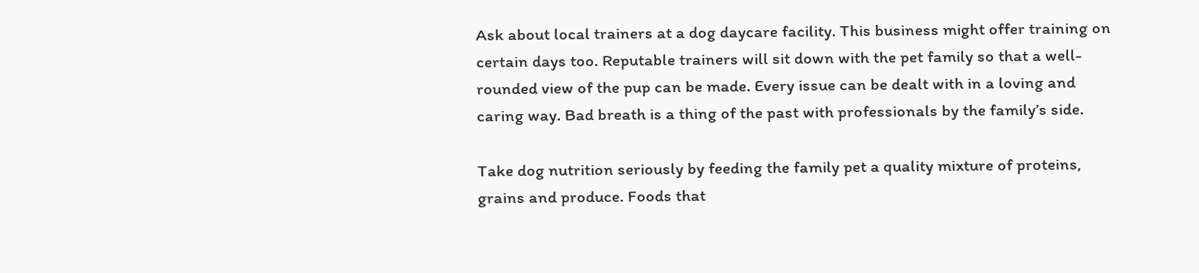Ask about local trainers at a dog daycare facility. This business might offer training on certain days too. Reputable trainers will sit down with the pet family so that a well-rounded view of the pup can be made. Every issue can be dealt with in a loving and caring way. Bad breath is a thing of the past with professionals by the family’s side.

Take dog nutrition seriously by feeding the family pet a quality mixture of proteins, grains and produce. Foods that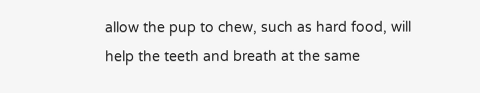allow the pup to chew, such as hard food, will help the teeth and breath at the same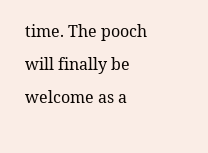time. The pooch will finally be welcome as a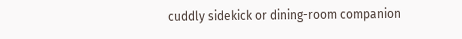cuddly sidekick or dining-room companion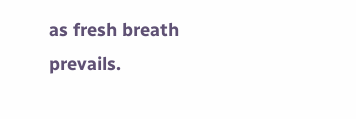as fresh breath prevails.